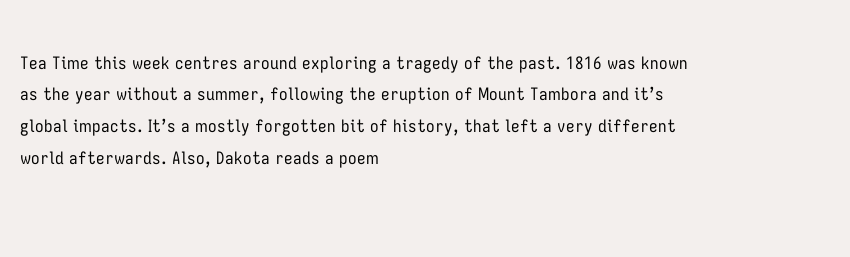Tea Time this week centres around exploring a tragedy of the past. 1816 was known as the year without a summer, following the eruption of Mount Tambora and it’s global impacts. It’s a mostly forgotten bit of history, that left a very different world afterwards. Also, Dakota reads a poem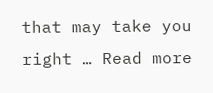that may take you right … Read more